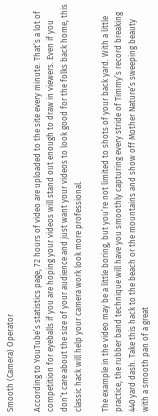Smooth (Camera) Operator

According to YouTube’s statistics page, 72 hours of video are uploaded to the site every minute. That’s a lot of competition for eyeballs if you are hoping your videos will stand out enough to draw in viewers. Even if you don’t care about the size of your audience and just want your videos to look good for the folks back home, this classic hack will help your camera work look more professional.

The example in the video may be a little boring, but you’re not limited to shots of your back yard. With a little practice, the rubber band technique will have you smoothly capturing every stride of Timmy’s record breaking 440 yard dash. Take this hack to the beach or the mountains and show off Mother Nature’s sweeping beauty with a smooth pan of a great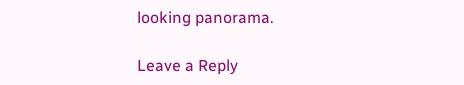looking panorama.

Leave a Reply